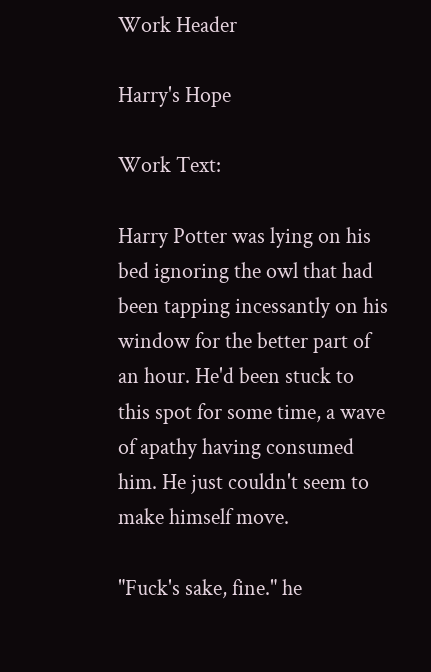Work Header

Harry's Hope

Work Text:

Harry Potter was lying on his bed ignoring the owl that had been tapping incessantly on his window for the better part of an hour. He'd been stuck to this spot for some time, a wave of apathy having consumed him. He just couldn't seem to make himself move.

"Fuck's sake, fine." he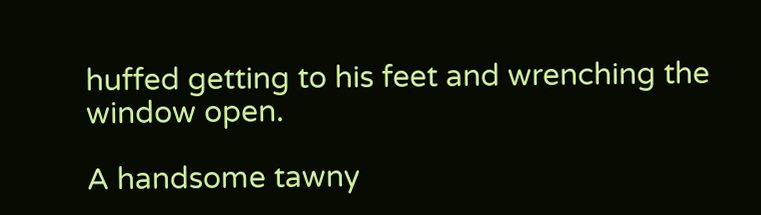huffed getting to his feet and wrenching the window open.

A handsome tawny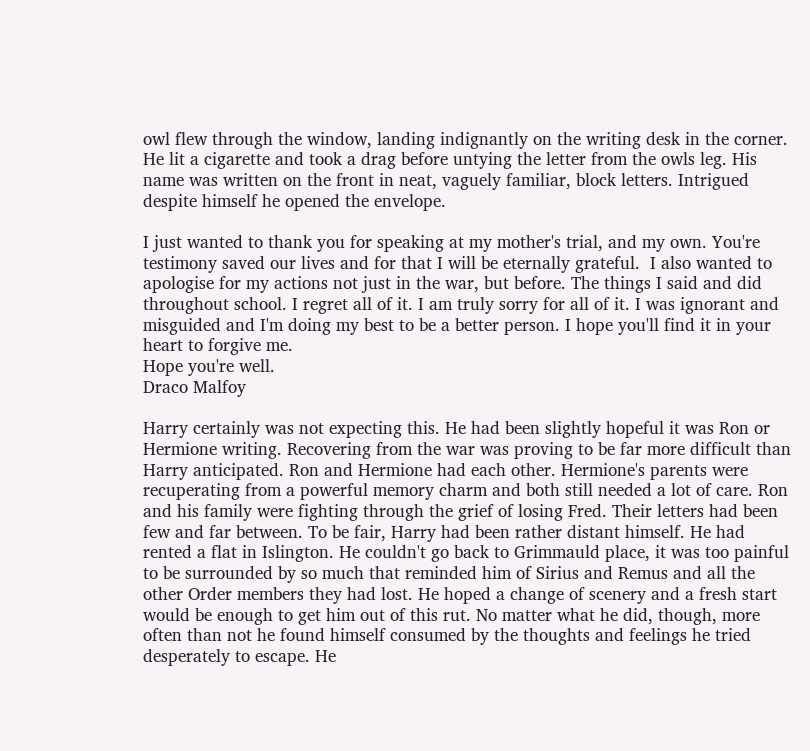owl flew through the window, landing indignantly on the writing desk in the corner. He lit a cigarette and took a drag before untying the letter from the owls leg. His name was written on the front in neat, vaguely familiar, block letters. Intrigued despite himself he opened the envelope.

I just wanted to thank you for speaking at my mother's trial, and my own. You're testimony saved our lives and for that I will be eternally grateful.  I also wanted to apologise for my actions not just in the war, but before. The things I said and did throughout school. I regret all of it. I am truly sorry for all of it. I was ignorant and misguided and I'm doing my best to be a better person. I hope you'll find it in your heart to forgive me.
Hope you're well.
Draco Malfoy

Harry certainly was not expecting this. He had been slightly hopeful it was Ron or Hermione writing. Recovering from the war was proving to be far more difficult than Harry anticipated. Ron and Hermione had each other. Hermione's parents were recuperating from a powerful memory charm and both still needed a lot of care. Ron and his family were fighting through the grief of losing Fred. Their letters had been few and far between. To be fair, Harry had been rather distant himself. He had rented a flat in Islington. He couldn't go back to Grimmauld place, it was too painful to be surrounded by so much that reminded him of Sirius and Remus and all the other Order members they had lost. He hoped a change of scenery and a fresh start would be enough to get him out of this rut. No matter what he did, though, more often than not he found himself consumed by the thoughts and feelings he tried desperately to escape. He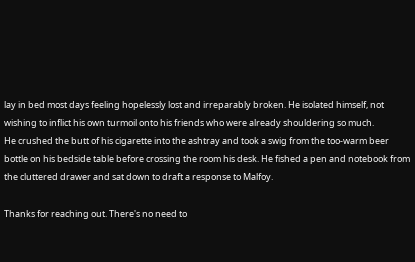lay in bed most days feeling hopelessly lost and irreparably broken. He isolated himself, not wishing to inflict his own turmoil onto his friends who were already shouldering so much.
He crushed the butt of his cigarette into the ashtray and took a swig from the too-warm beer bottle on his bedside table before crossing the room his desk. He fished a pen and notebook from the cluttered drawer and sat down to draft a response to Malfoy.

Thanks for reaching out. There's no need to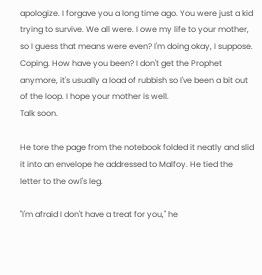apologize. I forgave you a long time ago. You were just a kid trying to survive. We all were. I owe my life to your mother, so I guess that means were even? I'm doing okay, I suppose. Coping. How have you been? I don't get the Prophet anymore, it's usually a load of rubbish so I've been a bit out of the loop. I hope your mother is well.
Talk soon.

He tore the page from the notebook folded it neatly and slid it into an envelope he addressed to Malfoy. He tied the letter to the owl's leg.

"I'm afraid I don't have a treat for you," he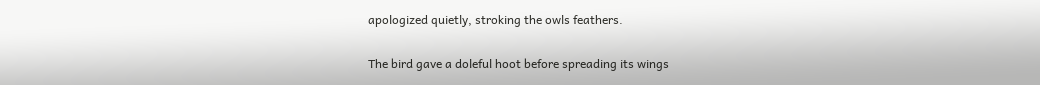apologized quietly, stroking the owls feathers.

The bird gave a doleful hoot before spreading its wings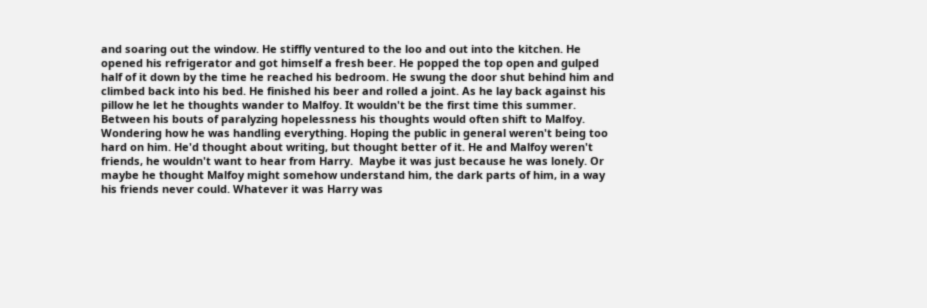and soaring out the window. He stiffly ventured to the loo and out into the kitchen. He opened his refrigerator and got himself a fresh beer. He popped the top open and gulped half of it down by the time he reached his bedroom. He swung the door shut behind him and climbed back into his bed. He finished his beer and rolled a joint. As he lay back against his pillow he let he thoughts wander to Malfoy. It wouldn't be the first time this summer. Between his bouts of paralyzing hopelessness his thoughts would often shift to Malfoy. Wondering how he was handling everything. Hoping the public in general weren't being too hard on him. He'd thought about writing, but thought better of it. He and Malfoy weren't friends, he wouldn't want to hear from Harry.  Maybe it was just because he was lonely. Or maybe he thought Malfoy might somehow understand him, the dark parts of him, in a way his friends never could. Whatever it was Harry was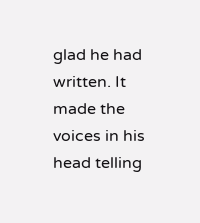glad he had written. It made the voices in his head telling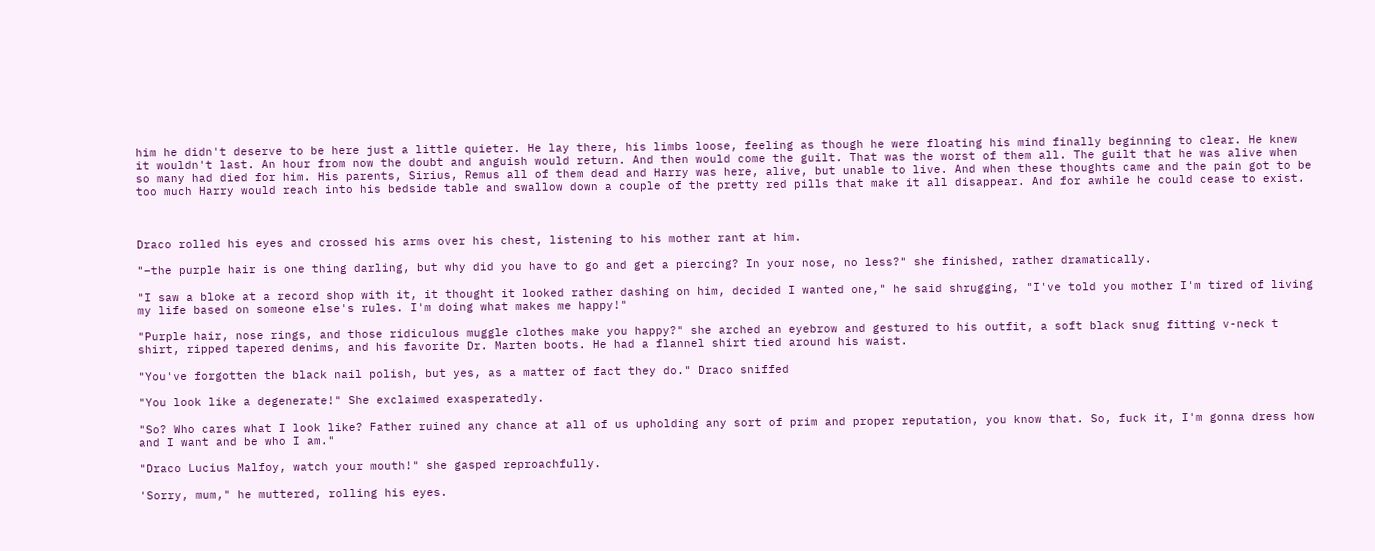him he didn't deserve to be here just a little quieter. He lay there, his limbs loose, feeling as though he were floating his mind finally beginning to clear. He knew it wouldn't last. An hour from now the doubt and anguish would return. And then would come the guilt. That was the worst of them all. The guilt that he was alive when so many had died for him. His parents, Sirius, Remus all of them dead and Harry was here, alive, but unable to live. And when these thoughts came and the pain got to be too much Harry would reach into his bedside table and swallow down a couple of the pretty red pills that make it all disappear. And for awhile he could cease to exist.



Draco rolled his eyes and crossed his arms over his chest, listening to his mother rant at him.

"–the purple hair is one thing darling, but why did you have to go and get a piercing? In your nose, no less?" she finished, rather dramatically.

"I saw a bloke at a record shop with it, it thought it looked rather dashing on him, decided I wanted one," he said shrugging, "I've told you mother I'm tired of living my life based on someone else's rules. I'm doing what makes me happy!"

"Purple hair, nose rings, and those ridiculous muggle clothes make you happy?" she arched an eyebrow and gestured to his outfit, a soft black snug fitting v-neck t shirt, ripped tapered denims, and his favorite Dr. Marten boots. He had a flannel shirt tied around his waist.

"You've forgotten the black nail polish, but yes, as a matter of fact they do." Draco sniffed

"You look like a degenerate!" She exclaimed exasperatedly.

"So? Who cares what I look like? Father ruined any chance at all of us upholding any sort of prim and proper reputation, you know that. So, fuck it, I'm gonna dress how and I want and be who I am."

"Draco Lucius Malfoy, watch your mouth!" she gasped reproachfully.

'Sorry, mum," he muttered, rolling his eyes.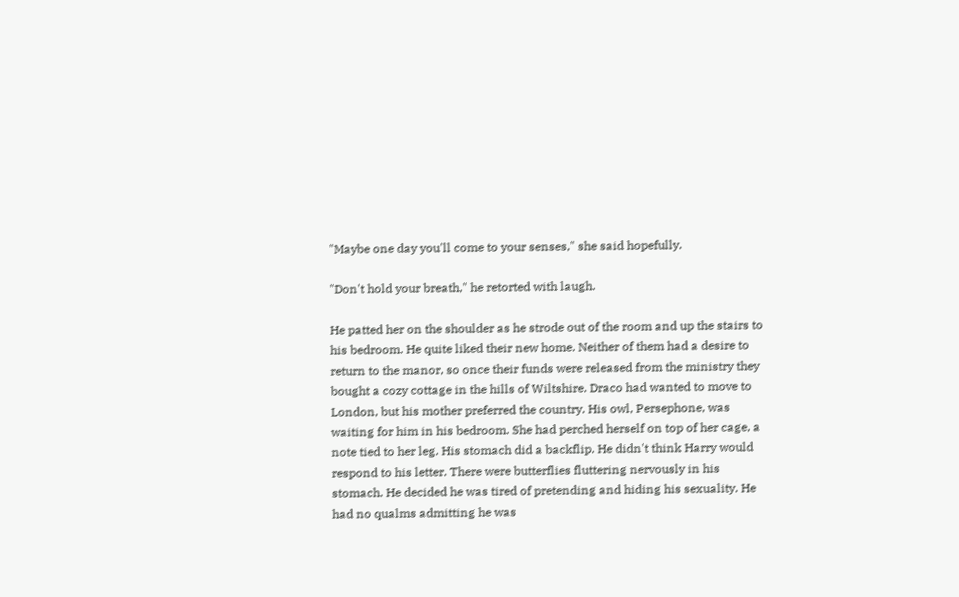"Maybe one day you'll come to your senses," she said hopefully.

"Don't hold your breath," he retorted with laugh.

He patted her on the shoulder as he strode out of the room and up the stairs to his bedroom. He quite liked their new home. Neither of them had a desire to return to the manor, so once their funds were released from the ministry they bought a cozy cottage in the hills of Wiltshire. Draco had wanted to move to London, but his mother preferred the country. His owl, Persephone, was waiting for him in his bedroom. She had perched herself on top of her cage, a note tied to her leg. His stomach did a backflip. He didn't think Harry would respond to his letter. There were butterflies fluttering nervously in his stomach. He decided he was tired of pretending and hiding his sexuality. He had no qualms admitting he was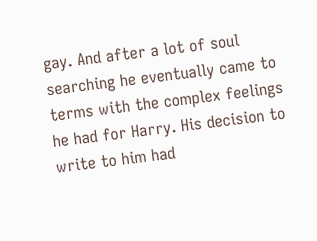gay. And after a lot of soul searching he eventually came to terms with the complex feelings he had for Harry. His decision to write to him had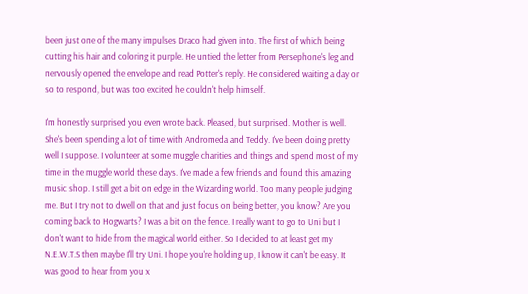been just one of the many impulses Draco had given into. The first of which being cutting his hair and coloring it purple. He untied the letter from Persephone's leg and nervously opened the envelope and read Potter's reply. He considered waiting a day or so to respond, but was too excited he couldn't help himself.

I'm honestly surprised you even wrote back. Pleased, but surprised. Mother is well. She's been spending a lot of time with Andromeda and Teddy. I've been doing pretty well I suppose. I volunteer at some muggle charities and things and spend most of my time in the muggle world these days. I've made a few friends and found this amazing music shop. I still get a bit on edge in the Wizarding world. Too many people judging me. But I try not to dwell on that and just focus on being better, you know? Are you coming back to Hogwarts? I was a bit on the fence. I really want to go to Uni but I don't want to hide from the magical world either. So I decided to at least get my N.E.W.T.S then maybe I'll try Uni. I hope you're holding up, I know it can't be easy. It was good to hear from you x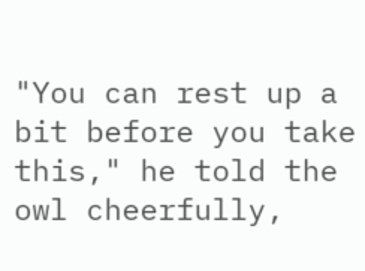"You can rest up a bit before you take this," he told the owl cheerfully,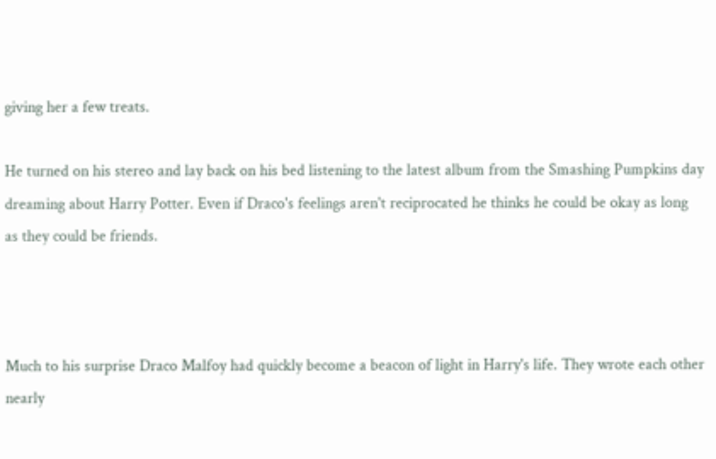giving her a few treats.

He turned on his stereo and lay back on his bed listening to the latest album from the Smashing Pumpkins day dreaming about Harry Potter. Even if Draco's feelings aren't reciprocated he thinks he could be okay as long as they could be friends.



Much to his surprise Draco Malfoy had quickly become a beacon of light in Harry's life. They wrote each other nearly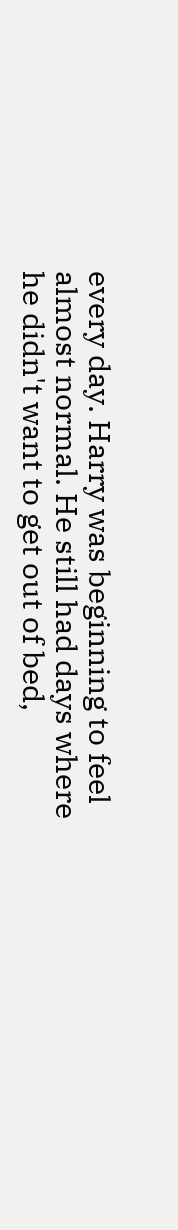every day. Harry was beginning to feel almost normal. He still had days where he didn't want to get out of bed,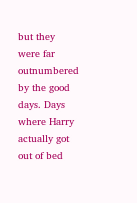but they were far outnumbered by the good days. Days where Harry actually got out of bed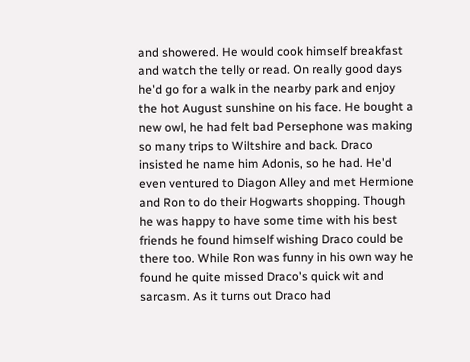and showered. He would cook himself breakfast and watch the telly or read. On really good days he'd go for a walk in the nearby park and enjoy the hot August sunshine on his face. He bought a new owl, he had felt bad Persephone was making so many trips to Wiltshire and back. Draco insisted he name him Adonis, so he had. He'd even ventured to Diagon Alley and met Hermione and Ron to do their Hogwarts shopping. Though he was happy to have some time with his best friends he found himself wishing Draco could be there too. While Ron was funny in his own way he found he quite missed Draco's quick wit and sarcasm. As it turns out Draco had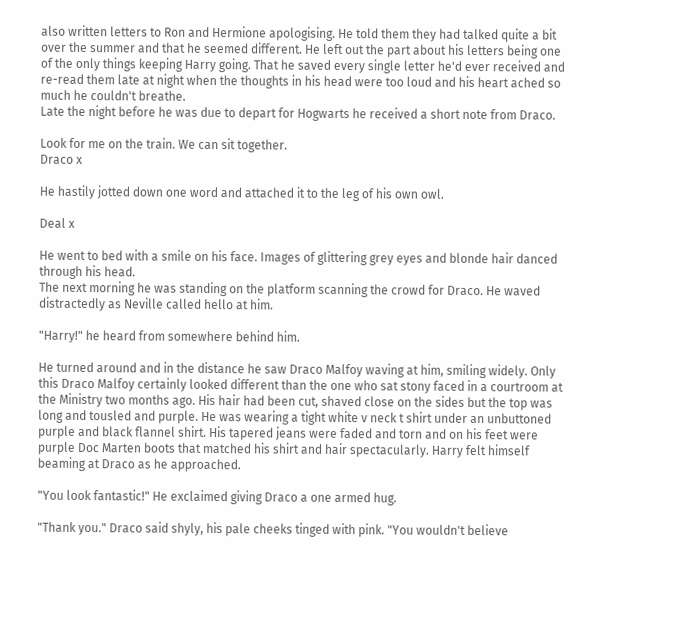also written letters to Ron and Hermione apologising. He told them they had talked quite a bit over the summer and that he seemed different. He left out the part about his letters being one of the only things keeping Harry going. That he saved every single letter he'd ever received and re-read them late at night when the thoughts in his head were too loud and his heart ached so much he couldn't breathe.
Late the night before he was due to depart for Hogwarts he received a short note from Draco.

Look for me on the train. We can sit together.
Draco x

He hastily jotted down one word and attached it to the leg of his own owl.

Deal x

He went to bed with a smile on his face. Images of glittering grey eyes and blonde hair danced through his head.
The next morning he was standing on the platform scanning the crowd for Draco. He waved distractedly as Neville called hello at him.

"Harry!" he heard from somewhere behind him.

He turned around and in the distance he saw Draco Malfoy waving at him, smiling widely. Only this Draco Malfoy certainly looked different than the one who sat stony faced in a courtroom at the Ministry two months ago. His hair had been cut, shaved close on the sides but the top was long and tousled and purple. He was wearing a tight white v neck t shirt under an unbuttoned purple and black flannel shirt. His tapered jeans were faded and torn and on his feet were purple Doc Marten boots that matched his shirt and hair spectacularly. Harry felt himself beaming at Draco as he approached.

"You look fantastic!" He exclaimed giving Draco a one armed hug.

"Thank you." Draco said shyly, his pale cheeks tinged with pink. "You wouldn't believe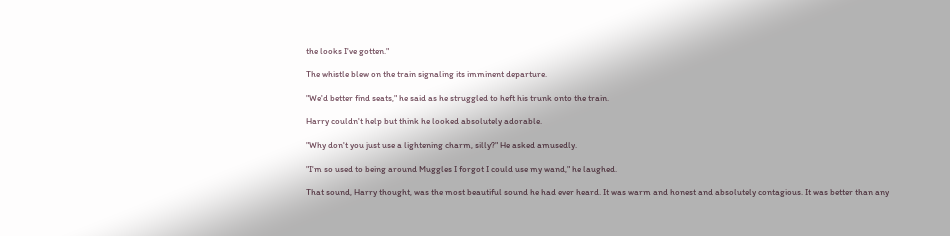the looks I've gotten."

The whistle blew on the train signaling its imminent departure.

"We'd better find seats," he said as he struggled to heft his trunk onto the train.

Harry couldn't help but think he looked absolutely adorable.

"Why don't you just use a lightening charm, silly?" He asked amusedly.

"I'm so used to being around Muggles I forgot I could use my wand," he laughed.

That sound, Harry thought, was the most beautiful sound he had ever heard. It was warm and honest and absolutely contagious. It was better than any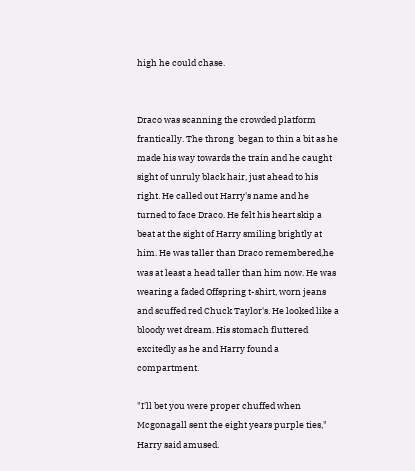high he could chase.


Draco was scanning the crowded platform frantically. The throng  began to thin a bit as he made his way towards the train and he caught sight of unruly black hair, just ahead to his right. He called out Harry's name and he turned to face Draco. He felt his heart skip a beat at the sight of Harry smiling brightly at him. He was taller than Draco remembered,he was at least a head taller than him now. He was wearing a faded Offspring t-shirt, worn jeans and scuffed red Chuck Taylor's. He looked like a bloody wet dream. His stomach fluttered excitedly as he and Harry found a compartment.

"I'll bet you were proper chuffed when Mcgonagall sent the eight years purple ties," Harry said amused.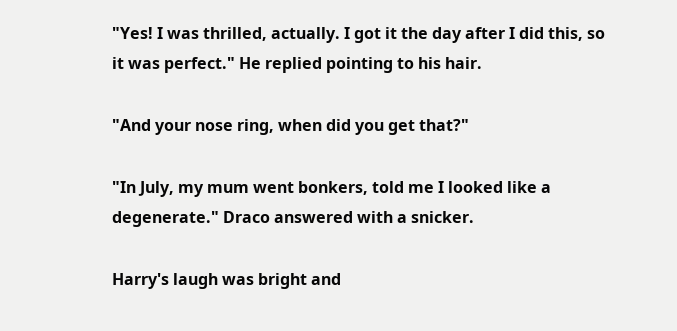"Yes! I was thrilled, actually. I got it the day after I did this, so it was perfect." He replied pointing to his hair.

"And your nose ring, when did you get that?"

"In July, my mum went bonkers, told me I looked like a degenerate." Draco answered with a snicker.

Harry's laugh was bright and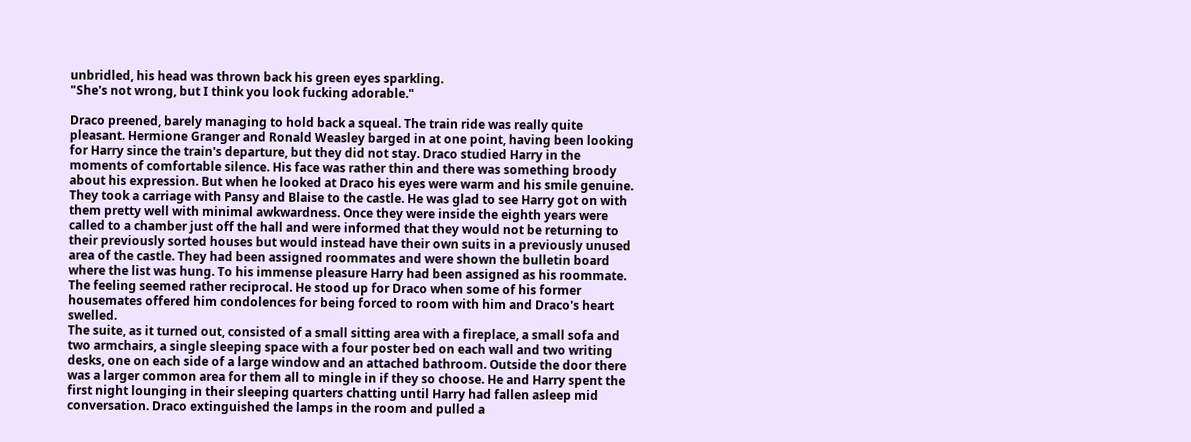unbridled, his head was thrown back his green eyes sparkling.
"She's not wrong, but I think you look fucking adorable."

Draco preened, barely managing to hold back a squeal. The train ride was really quite pleasant. Hermione Granger and Ronald Weasley barged in at one point, having been looking for Harry since the train's departure, but they did not stay. Draco studied Harry in the moments of comfortable silence. His face was rather thin and there was something broody about his expression. But when he looked at Draco his eyes were warm and his smile genuine.
They took a carriage with Pansy and Blaise to the castle. He was glad to see Harry got on with them pretty well with minimal awkwardness. Once they were inside the eighth years were called to a chamber just off the hall and were informed that they would not be returning to their previously sorted houses but would instead have their own suits in a previously unused area of the castle. They had been assigned roommates and were shown the bulletin board where the list was hung. To his immense pleasure Harry had been assigned as his roommate. The feeling seemed rather reciprocal. He stood up for Draco when some of his former housemates offered him condolences for being forced to room with him and Draco's heart swelled.
The suite, as it turned out, consisted of a small sitting area with a fireplace, a small sofa and two armchairs, a single sleeping space with a four poster bed on each wall and two writing desks, one on each side of a large window and an attached bathroom. Outside the door there was a larger common area for them all to mingle in if they so choose. He and Harry spent the first night lounging in their sleeping quarters chatting until Harry had fallen asleep mid conversation. Draco extinguished the lamps in the room and pulled a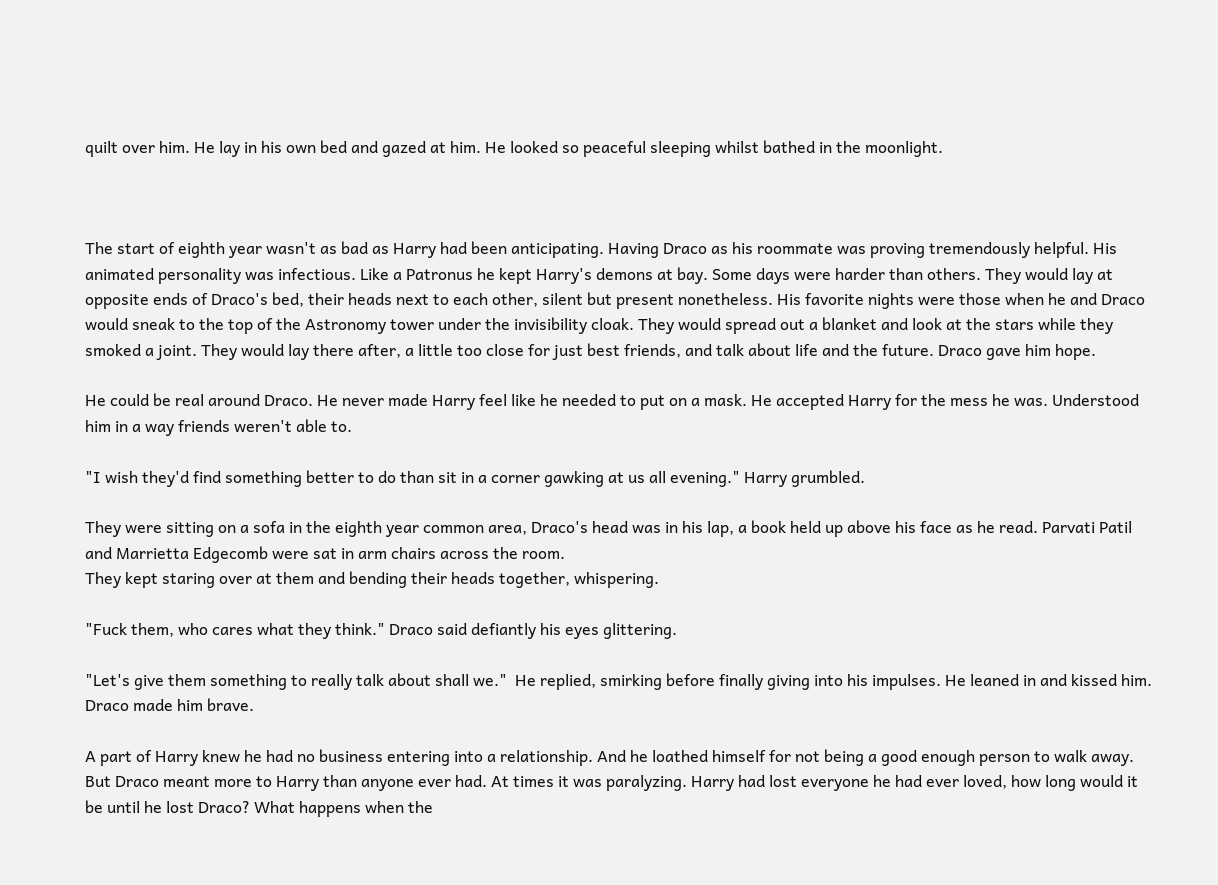quilt over him. He lay in his own bed and gazed at him. He looked so peaceful sleeping whilst bathed in the moonlight.



The start of eighth year wasn't as bad as Harry had been anticipating. Having Draco as his roommate was proving tremendously helpful. His animated personality was infectious. Like a Patronus he kept Harry's demons at bay. Some days were harder than others. They would lay at opposite ends of Draco's bed, their heads next to each other, silent but present nonetheless. His favorite nights were those when he and Draco would sneak to the top of the Astronomy tower under the invisibility cloak. They would spread out a blanket and look at the stars while they smoked a joint. They would lay there after, a little too close for just best friends, and talk about life and the future. Draco gave him hope.

He could be real around Draco. He never made Harry feel like he needed to put on a mask. He accepted Harry for the mess he was. Understood him in a way friends weren't able to.

"I wish they'd find something better to do than sit in a corner gawking at us all evening." Harry grumbled.

They were sitting on a sofa in the eighth year common area, Draco's head was in his lap, a book held up above his face as he read. Parvati Patil and Marrietta Edgecomb were sat in arm chairs across the room.
They kept staring over at them and bending their heads together, whispering.

"Fuck them, who cares what they think." Draco said defiantly his eyes glittering.

"Let's give them something to really talk about shall we."  He replied, smirking before finally giving into his impulses. He leaned in and kissed him.
Draco made him brave.

A part of Harry knew he had no business entering into a relationship. And he loathed himself for not being a good enough person to walk away.  But Draco meant more to Harry than anyone ever had. At times it was paralyzing. Harry had lost everyone he had ever loved, how long would it be until he lost Draco? What happens when the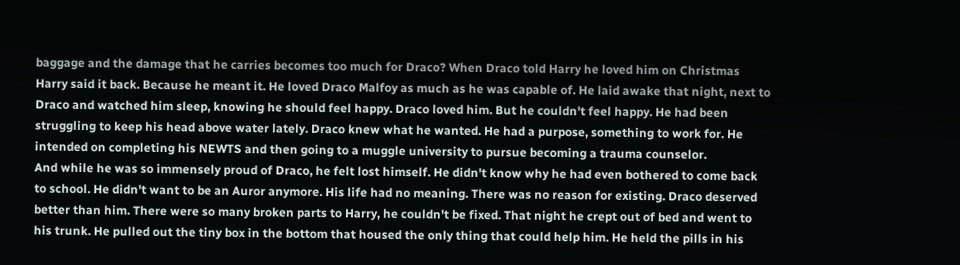baggage and the damage that he carries becomes too much for Draco? When Draco told Harry he loved him on Christmas Harry said it back. Because he meant it. He loved Draco Malfoy as much as he was capable of. He laid awake that night, next to Draco and watched him sleep, knowing he should feel happy. Draco loved him. But he couldn't feel happy. He had been struggling to keep his head above water lately. Draco knew what he wanted. He had a purpose, something to work for. He intended on completing his NEWTS and then going to a muggle university to pursue becoming a trauma counselor.
And while he was so immensely proud of Draco, he felt lost himself. He didn't know why he had even bothered to come back to school. He didn't want to be an Auror anymore. His life had no meaning. There was no reason for existing. Draco deserved better than him. There were so many broken parts to Harry, he couldn't be fixed. That night he crept out of bed and went to his trunk. He pulled out the tiny box in the bottom that housed the only thing that could help him. He held the pills in his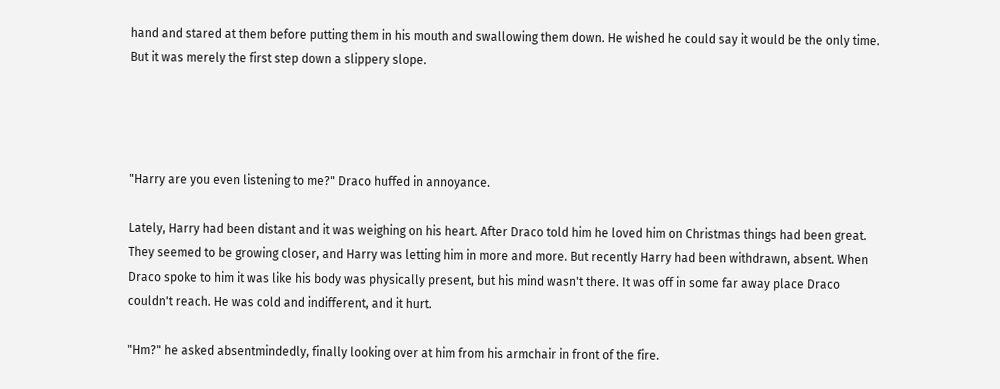hand and stared at them before putting them in his mouth and swallowing them down. He wished he could say it would be the only time. But it was merely the first step down a slippery slope.




"Harry are you even listening to me?" Draco huffed in annoyance.

Lately, Harry had been distant and it was weighing on his heart. After Draco told him he loved him on Christmas things had been great. They seemed to be growing closer, and Harry was letting him in more and more. But recently Harry had been withdrawn, absent. When Draco spoke to him it was like his body was physically present, but his mind wasn't there. It was off in some far away place Draco couldn't reach. He was cold and indifferent, and it hurt.

"Hm?" he asked absentmindedly, finally looking over at him from his armchair in front of the fire.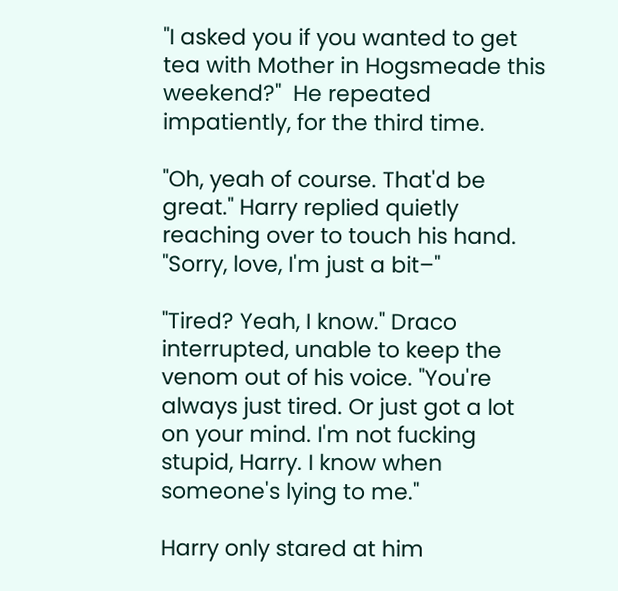"I asked you if you wanted to get tea with Mother in Hogsmeade this weekend?"  He repeated impatiently, for the third time.

"Oh, yeah of course. That'd be great." Harry replied quietly reaching over to touch his hand. "Sorry, love, I'm just a bit–"

"Tired? Yeah, I know." Draco interrupted, unable to keep the venom out of his voice. "You're always just tired. Or just got a lot on your mind. I'm not fucking stupid, Harry. I know when someone's lying to me."

Harry only stared at him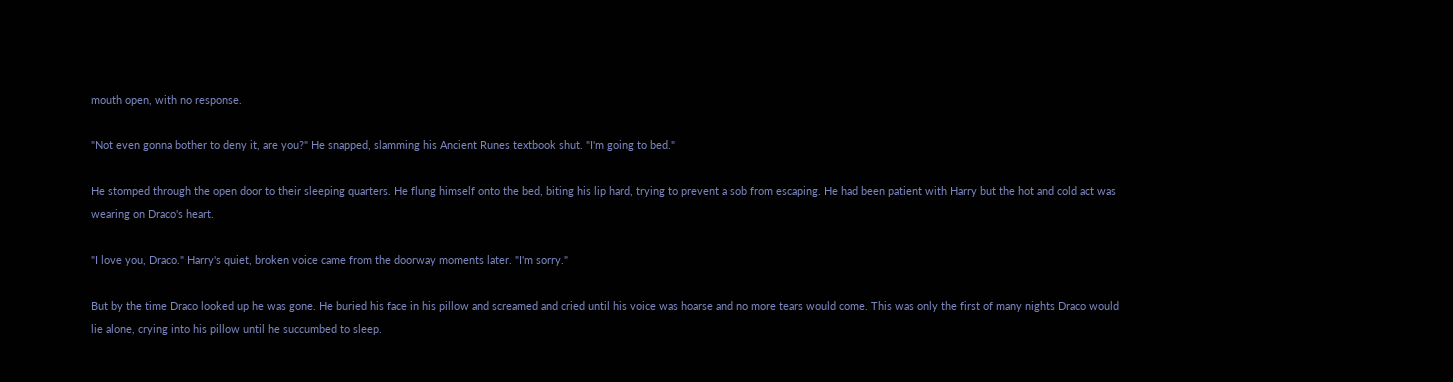mouth open, with no response.

"Not even gonna bother to deny it, are you?" He snapped, slamming his Ancient Runes textbook shut. "I'm going to bed."

He stomped through the open door to their sleeping quarters. He flung himself onto the bed, biting his lip hard, trying to prevent a sob from escaping. He had been patient with Harry but the hot and cold act was wearing on Draco's heart.

"I love you, Draco." Harry's quiet, broken voice came from the doorway moments later. "I'm sorry."

But by the time Draco looked up he was gone. He buried his face in his pillow and screamed and cried until his voice was hoarse and no more tears would come. This was only the first of many nights Draco would lie alone, crying into his pillow until he succumbed to sleep.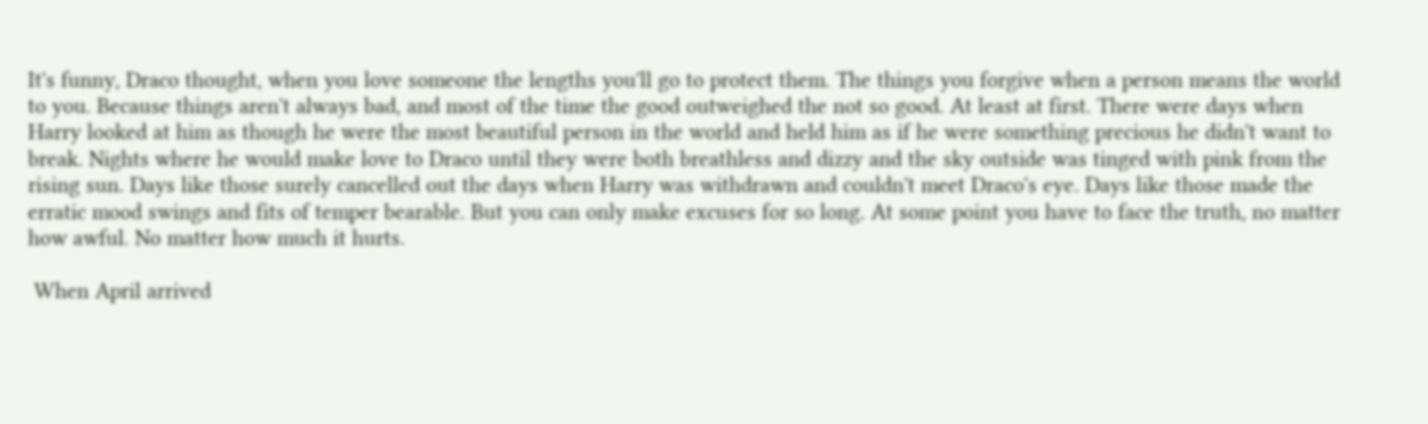It's funny, Draco thought, when you love someone the lengths you'll go to protect them. The things you forgive when a person means the world to you. Because things aren't always bad, and most of the time the good outweighed the not so good. At least at first. There were days when Harry looked at him as though he were the most beautiful person in the world and held him as if he were something precious he didn't want to break. Nights where he would make love to Draco until they were both breathless and dizzy and the sky outside was tinged with pink from the rising sun. Days like those surely cancelled out the days when Harry was withdrawn and couldn't meet Draco's eye. Days like those made the erratic mood swings and fits of temper bearable. But you can only make excuses for so long. At some point you have to face the truth, no matter how awful. No matter how much it hurts.

 When April arrived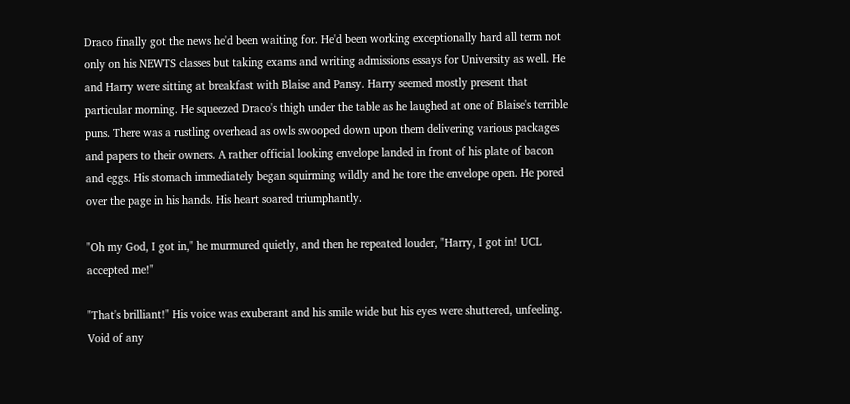Draco finally got the news he'd been waiting for. He'd been working exceptionally hard all term not only on his NEWTS classes but taking exams and writing admissions essays for University as well. He and Harry were sitting at breakfast with Blaise and Pansy. Harry seemed mostly present that particular morning. He squeezed Draco's thigh under the table as he laughed at one of Blaise's terrible puns. There was a rustling overhead as owls swooped down upon them delivering various packages and papers to their owners. A rather official looking envelope landed in front of his plate of bacon and eggs. His stomach immediately began squirming wildly and he tore the envelope open. He pored over the page in his hands. His heart soared triumphantly.

"Oh my God, I got in," he murmured quietly, and then he repeated louder, "Harry, I got in! UCL accepted me!"

"That's brilliant!" His voice was exuberant and his smile wide but his eyes were shuttered, unfeeling. Void of any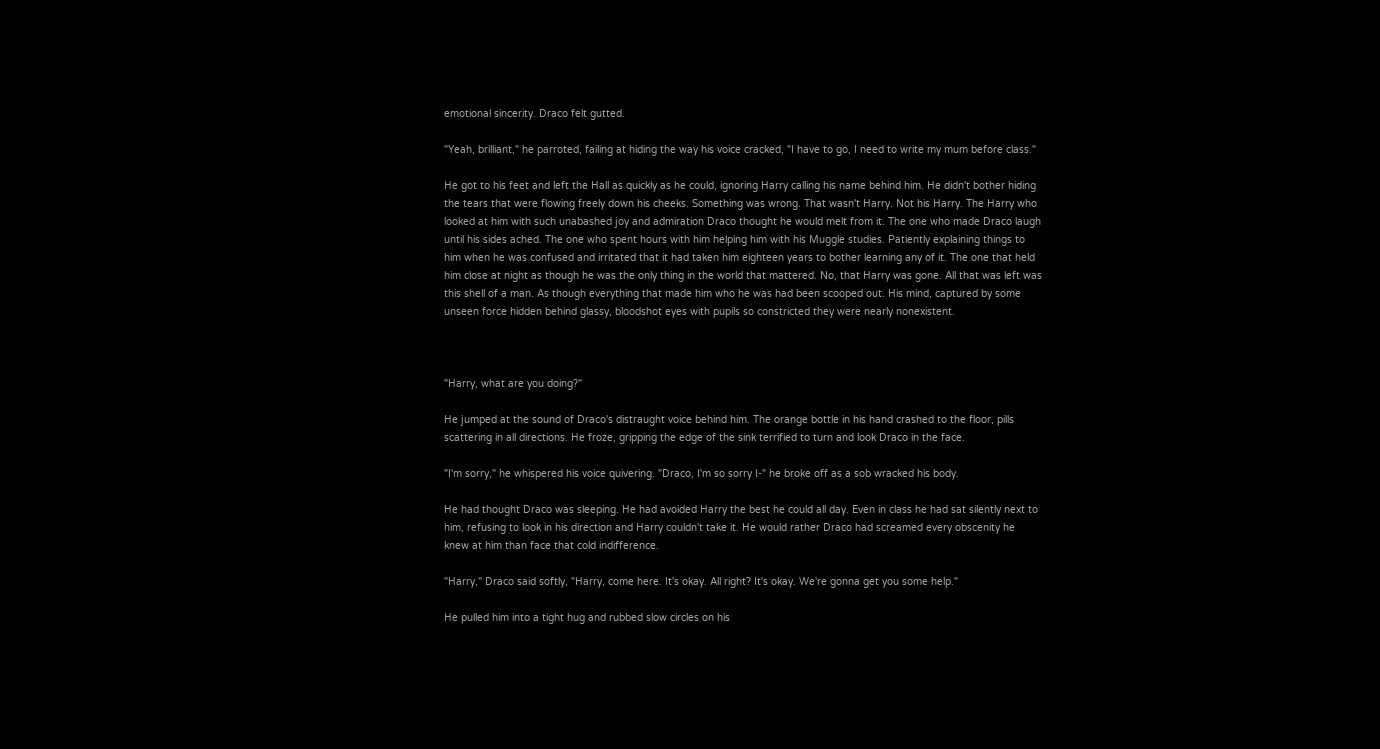emotional sincerity. Draco felt gutted.

"Yeah, brilliant," he parroted, failing at hiding the way his voice cracked, "I have to go, I need to write my mum before class."

He got to his feet and left the Hall as quickly as he could, ignoring Harry calling his name behind him. He didn't bother hiding the tears that were flowing freely down his cheeks. Something was wrong. That wasn't Harry. Not his Harry. The Harry who looked at him with such unabashed joy and admiration Draco thought he would melt from it. The one who made Draco laugh until his sides ached. The one who spent hours with him helping him with his Muggle studies. Patiently explaining things to him when he was confused and irritated that it had taken him eighteen years to bother learning any of it. The one that held him close at night as though he was the only thing in the world that mattered. No, that Harry was gone. All that was left was this shell of a man. As though everything that made him who he was had been scooped out. His mind, captured by some unseen force hidden behind glassy, bloodshot eyes with pupils so constricted they were nearly nonexistent.



"Harry, what are you doing?"

He jumped at the sound of Draco's distraught voice behind him. The orange bottle in his hand crashed to the floor, pills scattering in all directions. He froze, gripping the edge of the sink terrified to turn and look Draco in the face.

"I'm sorry," he whispered his voice quivering. "Draco, I'm so sorry I‐" he broke off as a sob wracked his body.

He had thought Draco was sleeping. He had avoided Harry the best he could all day. Even in class he had sat silently next to him, refusing to look in his direction and Harry couldn't take it. He would rather Draco had screamed every obscenity he knew at him than face that cold indifference.

"Harry," Draco said softly, "Harry, come here. It's okay. All right? It's okay. We're gonna get you some help."

He pulled him into a tight hug and rubbed slow circles on his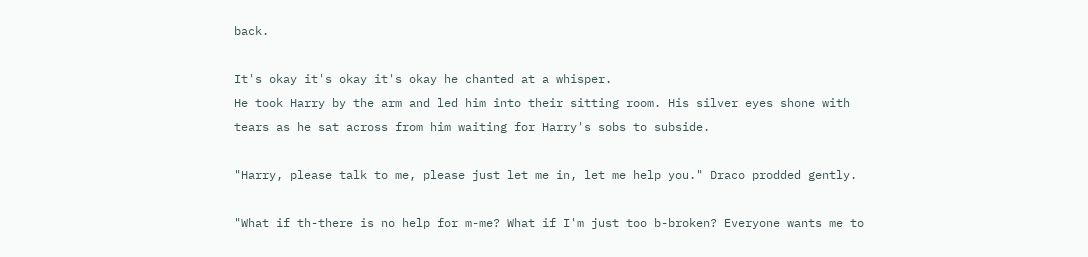back.

It's okay it's okay it's okay he chanted at a whisper.
He took Harry by the arm and led him into their sitting room. His silver eyes shone with tears as he sat across from him waiting for Harry's sobs to subside.

"Harry, please talk to me, please just let me in, let me help you." Draco prodded gently.

"What if th-there is no help for m-me? What if I'm just too b-broken? Everyone wants me to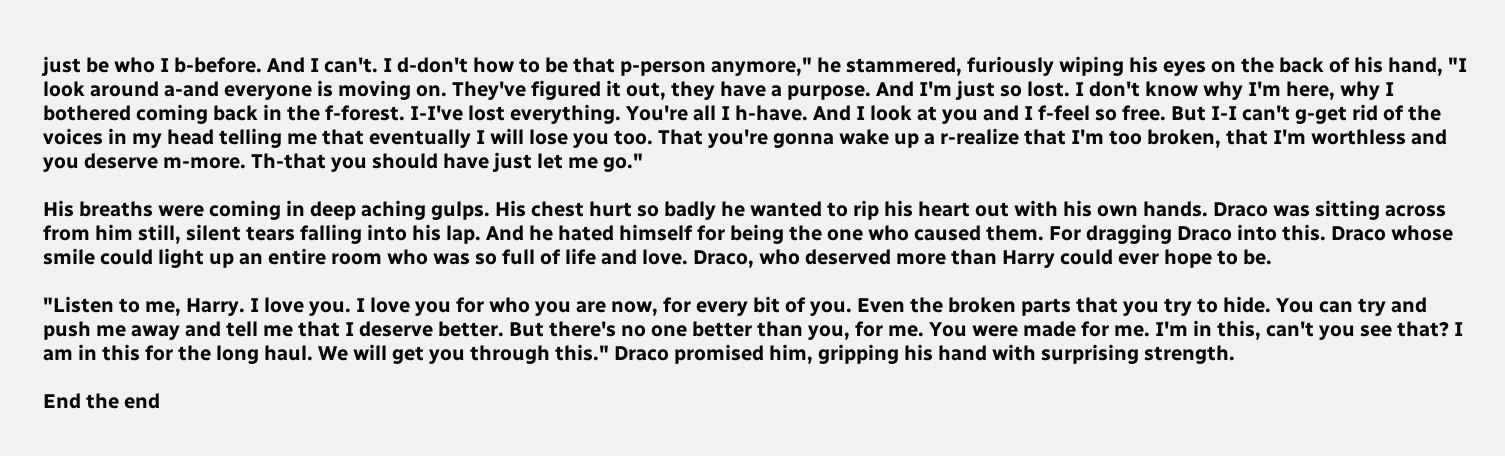just be who I b-before. And I can't. I d-don't how to be that p-person anymore," he stammered, furiously wiping his eyes on the back of his hand, "I look around a-and everyone is moving on. They've figured it out, they have a purpose. And I'm just so lost. I don't know why I'm here, why I bothered coming back in the f-forest. I-I've lost everything. You're all I h-have. And I look at you and I f-feel so free. But I-I can't g-get rid of the voices in my head telling me that eventually I will lose you too. That you're gonna wake up a r-realize that I'm too broken, that I'm worthless and you deserve m-more. Th-that you should have just let me go."

His breaths were coming in deep aching gulps. His chest hurt so badly he wanted to rip his heart out with his own hands. Draco was sitting across from him still, silent tears falling into his lap. And he hated himself for being the one who caused them. For dragging Draco into this. Draco whose smile could light up an entire room who was so full of life and love. Draco, who deserved more than Harry could ever hope to be.

"Listen to me, Harry. I love you. I love you for who you are now, for every bit of you. Even the broken parts that you try to hide. You can try and push me away and tell me that I deserve better. But there's no one better than you, for me. You were made for me. I'm in this, can't you see that? I am in this for the long haul. We will get you through this." Draco promised him, gripping his hand with surprising strength.

End the end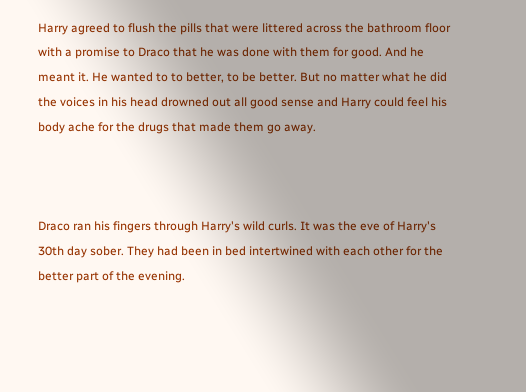Harry agreed to flush the pills that were littered across the bathroom floor with a promise to Draco that he was done with them for good. And he meant it. He wanted to to better, to be better. But no matter what he did the voices in his head drowned out all good sense and Harry could feel his body ache for the drugs that made them go away.



Draco ran his fingers through Harry's wild curls. It was the eve of Harry's 30th day sober. They had been in bed intertwined with each other for the better part of the evening.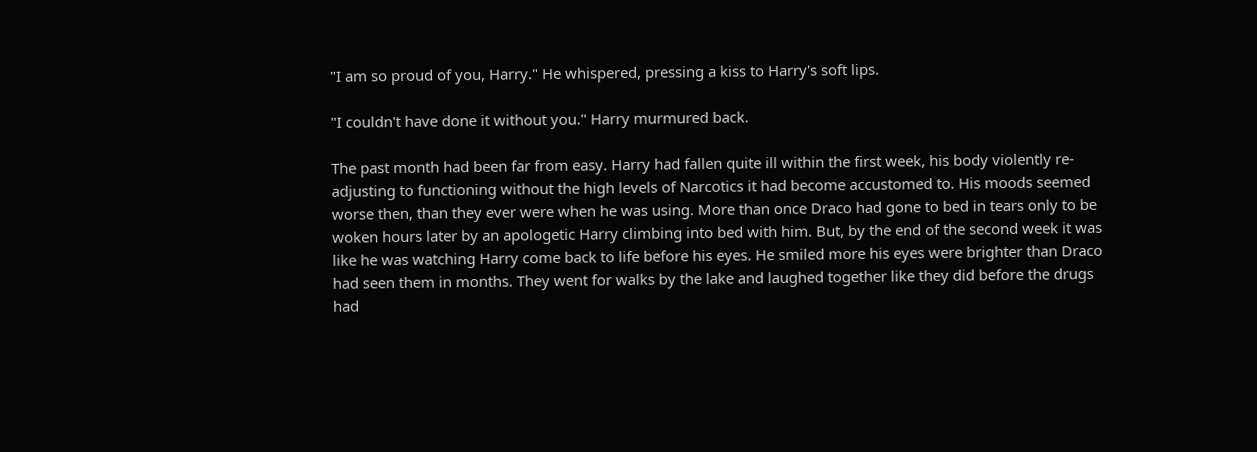"I am so proud of you, Harry." He whispered, pressing a kiss to Harry's soft lips.

"I couldn't have done it without you." Harry murmured back.

The past month had been far from easy. Harry had fallen quite ill within the first week, his body violently re-adjusting to functioning without the high levels of Narcotics it had become accustomed to. His moods seemed worse then, than they ever were when he was using. More than once Draco had gone to bed in tears only to be woken hours later by an apologetic Harry climbing into bed with him. But, by the end of the second week it was like he was watching Harry come back to life before his eyes. He smiled more his eyes were brighter than Draco had seen them in months. They went for walks by the lake and laughed together like they did before the drugs had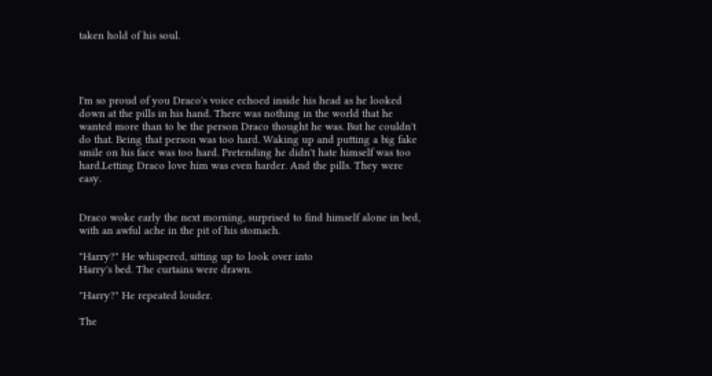taken hold of his soul.




I'm so proud of you Draco's voice echoed inside his head as he looked down at the pills in his hand. There was nothing in the world that he wanted more than to be the person Draco thought he was. But he couldn't do that. Being that person was too hard. Waking up and putting a big fake smile on his face was too hard. Pretending he didn't hate himself was too hard.Letting Draco love him was even harder. And the pills. They were easy.


Draco woke early the next morning, surprised to find himself alone in bed, with an awful ache in the pit of his stomach.

"Harry?" He whispered, sitting up to look over into
Harry's bed. The curtains were drawn.

"Harry?" He repeated louder.

The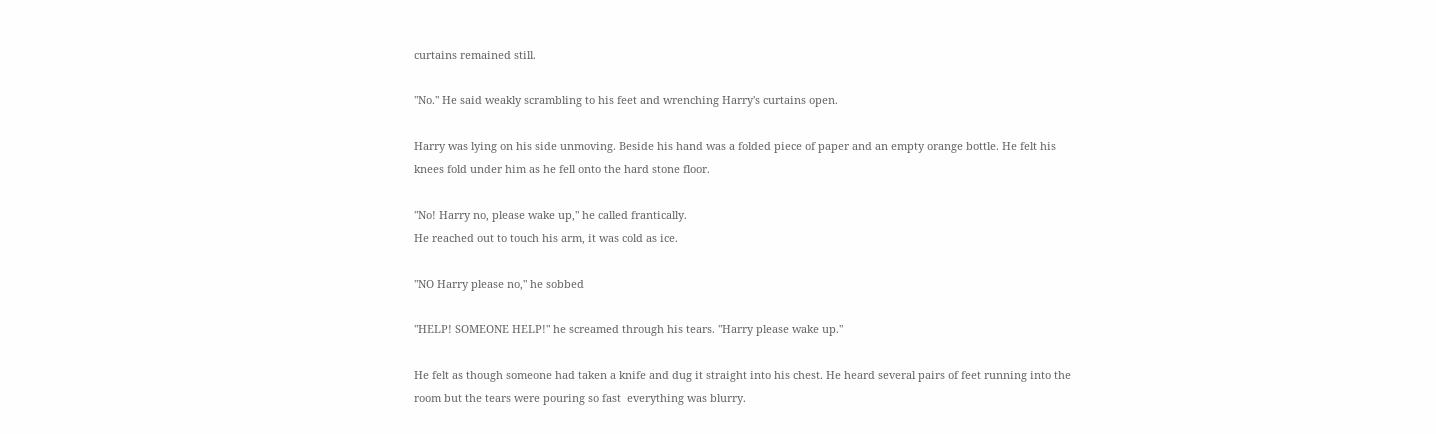curtains remained still.

"No." He said weakly scrambling to his feet and wrenching Harry's curtains open.

Harry was lying on his side unmoving. Beside his hand was a folded piece of paper and an empty orange bottle. He felt his knees fold under him as he fell onto the hard stone floor.

"No! Harry no, please wake up," he called frantically.
He reached out to touch his arm, it was cold as ice.

"NO Harry please no," he sobbed

"HELP! SOMEONE HELP!" he screamed through his tears. "Harry please wake up."

He felt as though someone had taken a knife and dug it straight into his chest. He heard several pairs of feet running into the room but the tears were pouring so fast  everything was blurry.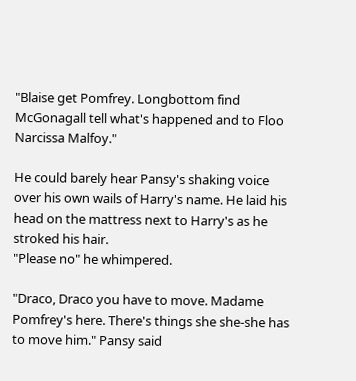"Blaise get Pomfrey. Longbottom find McGonagall tell what's happened and to Floo Narcissa Malfoy."

He could barely hear Pansy's shaking voice over his own wails of Harry's name. He laid his head on the mattress next to Harry's as he stroked his hair.
"Please no" he whimpered.

"Draco, Draco you have to move. Madame Pomfrey's here. There's things she she-she has to move him." Pansy said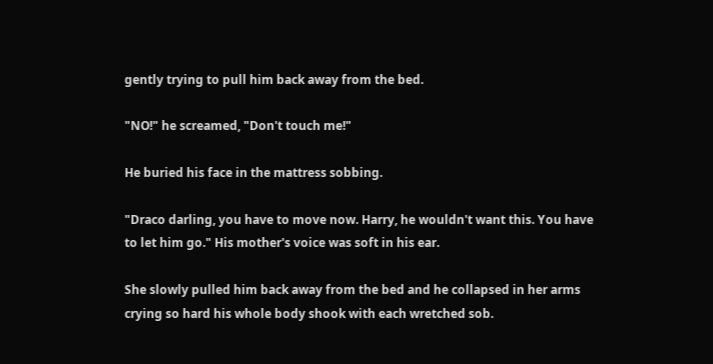gently trying to pull him back away from the bed.

"NO!" he screamed, "Don't touch me!"

He buried his face in the mattress sobbing.

"Draco darling, you have to move now. Harry, he wouldn't want this. You have to let him go." His mother's voice was soft in his ear.

She slowly pulled him back away from the bed and he collapsed in her arms crying so hard his whole body shook with each wretched sob.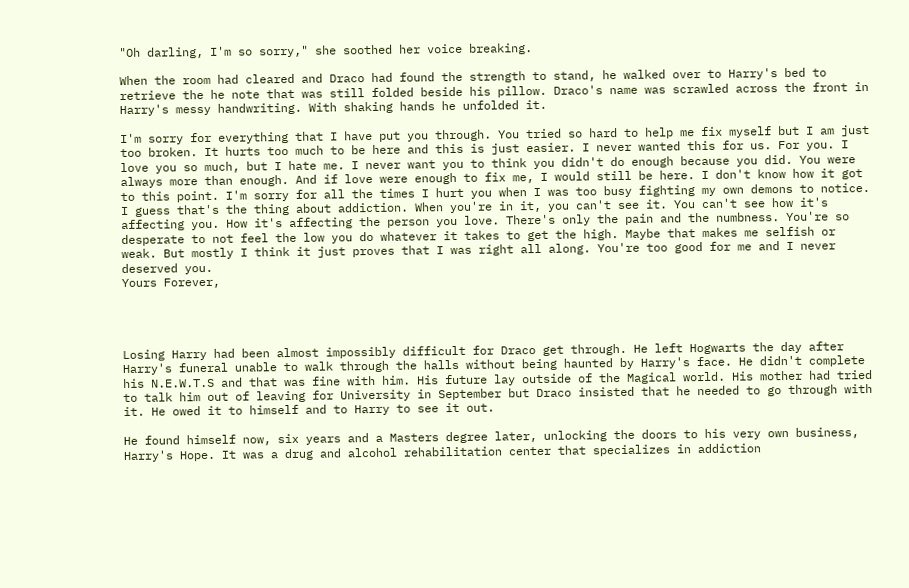"Oh darling, I'm so sorry," she soothed her voice breaking.

When the room had cleared and Draco had found the strength to stand, he walked over to Harry's bed to retrieve the he note that was still folded beside his pillow. Draco's name was scrawled across the front in Harry's messy handwriting. With shaking hands he unfolded it.

I'm sorry for everything that I have put you through. You tried so hard to help me fix myself but I am just too broken. It hurts too much to be here and this is just easier. I never wanted this for us. For you. I love you so much, but I hate me. I never want you to think you didn't do enough because you did. You were always more than enough. And if love were enough to fix me, I would still be here. I don't know how it got to this point. I'm sorry for all the times I hurt you when I was too busy fighting my own demons to notice.  I guess that's the thing about addiction. When you're in it, you can't see it. You can't see how it's affecting you. How it's affecting the person you love. There's only the pain and the numbness. You're so desperate to not feel the low you do whatever it takes to get the high. Maybe that makes me selfish or weak. But mostly I think it just proves that I was right all along. You're too good for me and I never deserved you.
Yours Forever,




Losing Harry had been almost impossibly difficult for Draco get through. He left Hogwarts the day after Harry's funeral unable to walk through the halls without being haunted by Harry's face. He didn't complete his N.E.W.T.S and that was fine with him. His future lay outside of the Magical world. His mother had tried to talk him out of leaving for University in September but Draco insisted that he needed to go through with it. He owed it to himself and to Harry to see it out.

He found himself now, six years and a Masters degree later, unlocking the doors to his very own business, Harry's Hope. It was a drug and alcohol rehabilitation center that specializes in addiction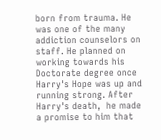born from trauma. He was one of the many addiction counselors on staff. He planned on working towards his Doctorate degree once Harry's Hope was up and running strong. After Harry's death,  he made a promise to him that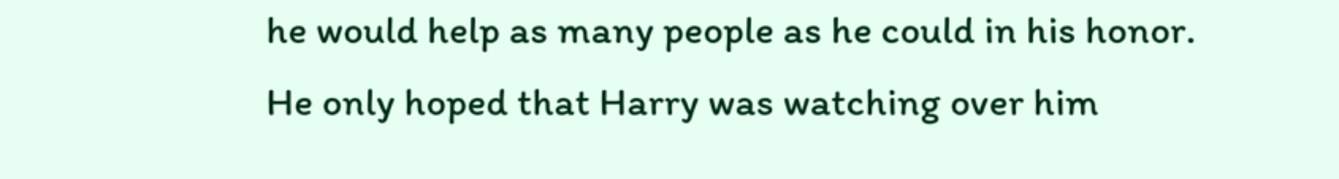he would help as many people as he could in his honor. He only hoped that Harry was watching over him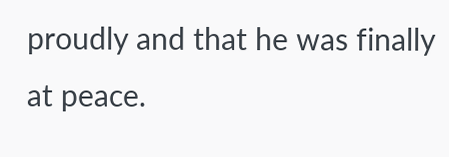proudly and that he was finally at peace.